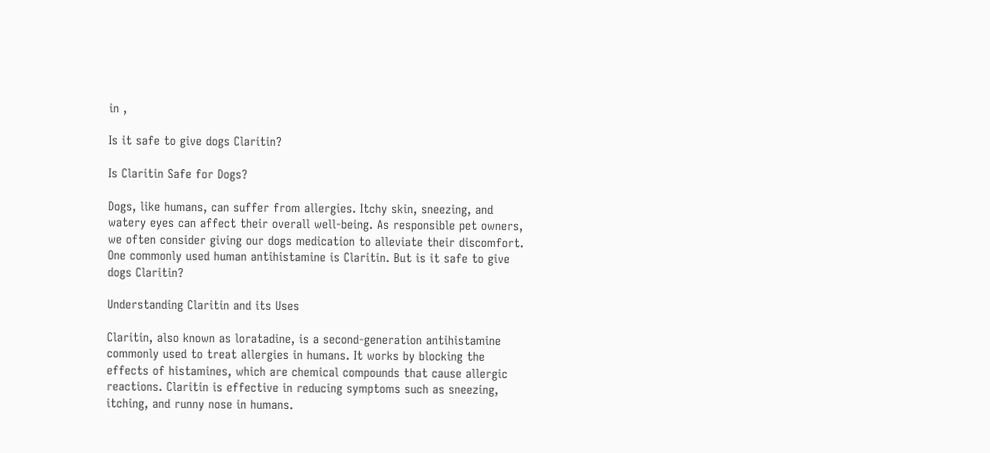in ,

Is it safe to give dogs Claritin?

Is Claritin Safe for Dogs?

Dogs, like humans, can suffer from allergies. Itchy skin, sneezing, and watery eyes can affect their overall well-being. As responsible pet owners, we often consider giving our dogs medication to alleviate their discomfort. One commonly used human antihistamine is Claritin. But is it safe to give dogs Claritin?

Understanding Claritin and its Uses

Claritin, also known as loratadine, is a second-generation antihistamine commonly used to treat allergies in humans. It works by blocking the effects of histamines, which are chemical compounds that cause allergic reactions. Claritin is effective in reducing symptoms such as sneezing, itching, and runny nose in humans.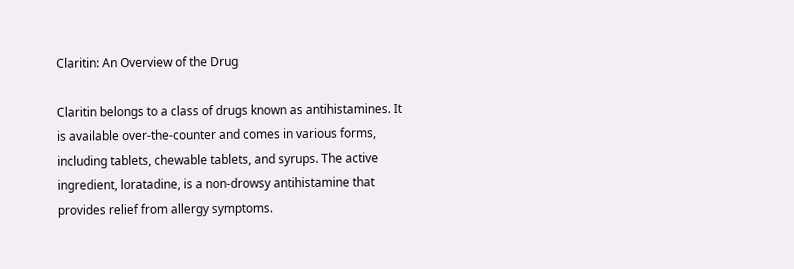Claritin: An Overview of the Drug

Claritin belongs to a class of drugs known as antihistamines. It is available over-the-counter and comes in various forms, including tablets, chewable tablets, and syrups. The active ingredient, loratadine, is a non-drowsy antihistamine that provides relief from allergy symptoms.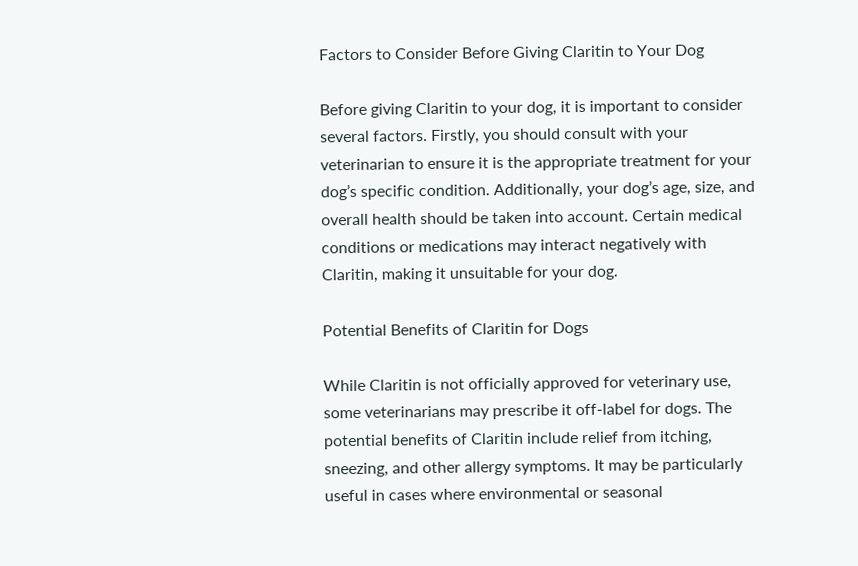Factors to Consider Before Giving Claritin to Your Dog

Before giving Claritin to your dog, it is important to consider several factors. Firstly, you should consult with your veterinarian to ensure it is the appropriate treatment for your dog’s specific condition. Additionally, your dog’s age, size, and overall health should be taken into account. Certain medical conditions or medications may interact negatively with Claritin, making it unsuitable for your dog.

Potential Benefits of Claritin for Dogs

While Claritin is not officially approved for veterinary use, some veterinarians may prescribe it off-label for dogs. The potential benefits of Claritin include relief from itching, sneezing, and other allergy symptoms. It may be particularly useful in cases where environmental or seasonal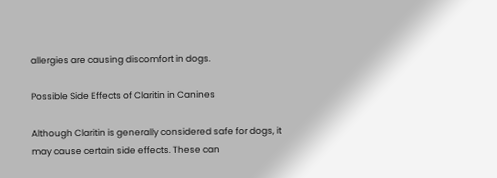allergies are causing discomfort in dogs.

Possible Side Effects of Claritin in Canines

Although Claritin is generally considered safe for dogs, it may cause certain side effects. These can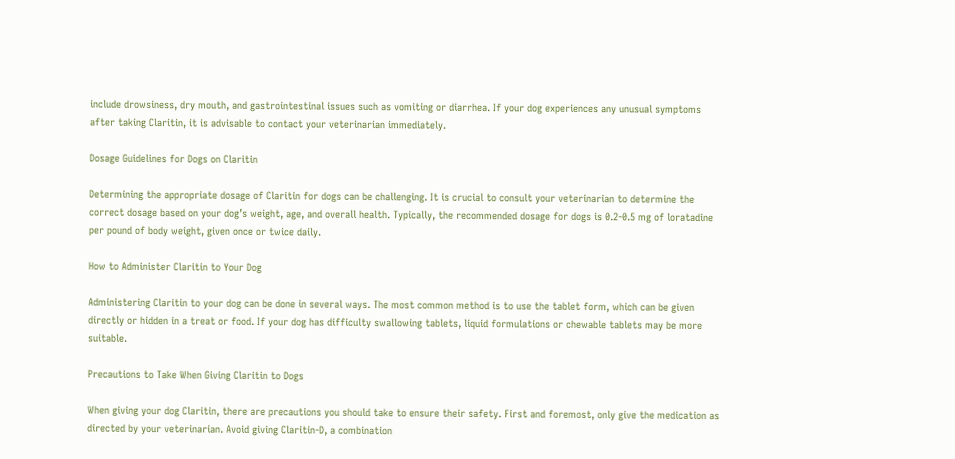include drowsiness, dry mouth, and gastrointestinal issues such as vomiting or diarrhea. If your dog experiences any unusual symptoms after taking Claritin, it is advisable to contact your veterinarian immediately.

Dosage Guidelines for Dogs on Claritin

Determining the appropriate dosage of Claritin for dogs can be challenging. It is crucial to consult your veterinarian to determine the correct dosage based on your dog’s weight, age, and overall health. Typically, the recommended dosage for dogs is 0.2-0.5 mg of loratadine per pound of body weight, given once or twice daily.

How to Administer Claritin to Your Dog

Administering Claritin to your dog can be done in several ways. The most common method is to use the tablet form, which can be given directly or hidden in a treat or food. If your dog has difficulty swallowing tablets, liquid formulations or chewable tablets may be more suitable.

Precautions to Take When Giving Claritin to Dogs

When giving your dog Claritin, there are precautions you should take to ensure their safety. First and foremost, only give the medication as directed by your veterinarian. Avoid giving Claritin-D, a combination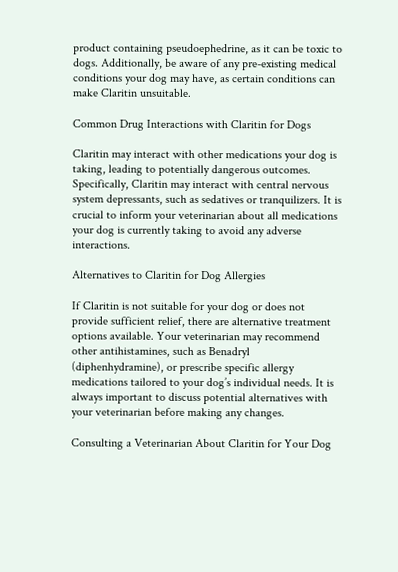product containing pseudoephedrine, as it can be toxic to dogs. Additionally, be aware of any pre-existing medical conditions your dog may have, as certain conditions can make Claritin unsuitable.

Common Drug Interactions with Claritin for Dogs

Claritin may interact with other medications your dog is taking, leading to potentially dangerous outcomes. Specifically, Claritin may interact with central nervous system depressants, such as sedatives or tranquilizers. It is crucial to inform your veterinarian about all medications your dog is currently taking to avoid any adverse interactions.

Alternatives to Claritin for Dog Allergies

If Claritin is not suitable for your dog or does not provide sufficient relief, there are alternative treatment options available. Your veterinarian may recommend other antihistamines, such as Benadryl (diphenhydramine), or prescribe specific allergy medications tailored to your dog’s individual needs. It is always important to discuss potential alternatives with your veterinarian before making any changes.

Consulting a Veterinarian About Claritin for Your Dog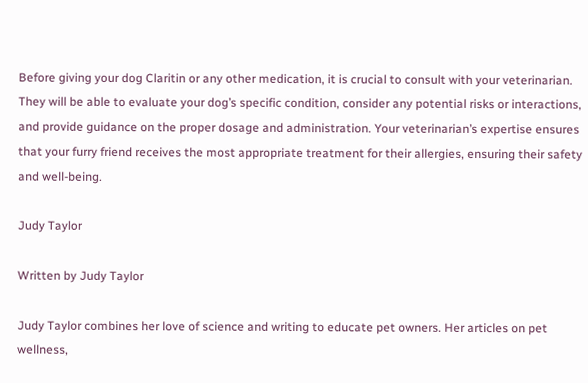Before giving your dog Claritin or any other medication, it is crucial to consult with your veterinarian. They will be able to evaluate your dog’s specific condition, consider any potential risks or interactions, and provide guidance on the proper dosage and administration. Your veterinarian’s expertise ensures that your furry friend receives the most appropriate treatment for their allergies, ensuring their safety and well-being.

Judy Taylor

Written by Judy Taylor

Judy Taylor combines her love of science and writing to educate pet owners. Her articles on pet wellness,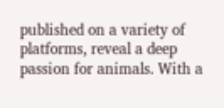published on a variety of platforms, reveal a deep passion for animals. With a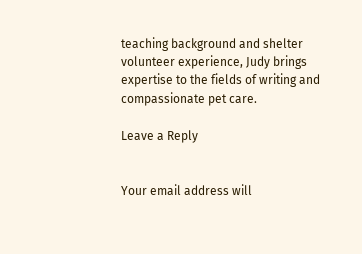teaching background and shelter volunteer experience, Judy brings expertise to the fields of writing and compassionate pet care.

Leave a Reply


Your email address will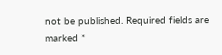not be published. Required fields are marked *